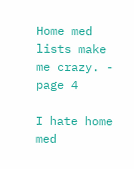Home med lists make me crazy. - page 4

I hate home med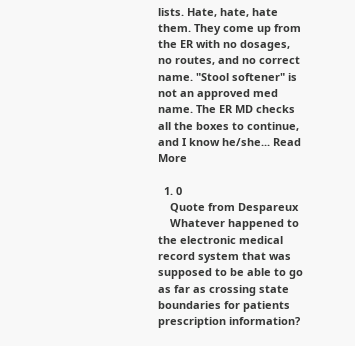lists. Hate, hate, hate them. They come up from the ER with no dosages, no routes, and no correct name. "Stool softener" is not an approved med name. The ER MD checks all the boxes to continue, and I know he/she... Read More

  1. 0
    Quote from Despareux
    Whatever happened to the electronic medical record system that was supposed to be able to go as far as crossing state boundaries for patients prescription information?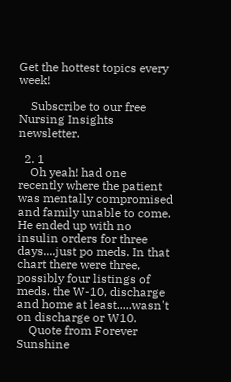Get the hottest topics every week!

    Subscribe to our free Nursing Insights newsletter.

  2. 1
    Oh yeah! had one recently where the patient was mentally compromised and family unable to come. He ended up with no insulin orders for three days....just po meds. In that chart there were three, possibly four listings of meds. the W-10, discharge and home at least.....wasn't on discharge or W10.
    Quote from Forever Sunshine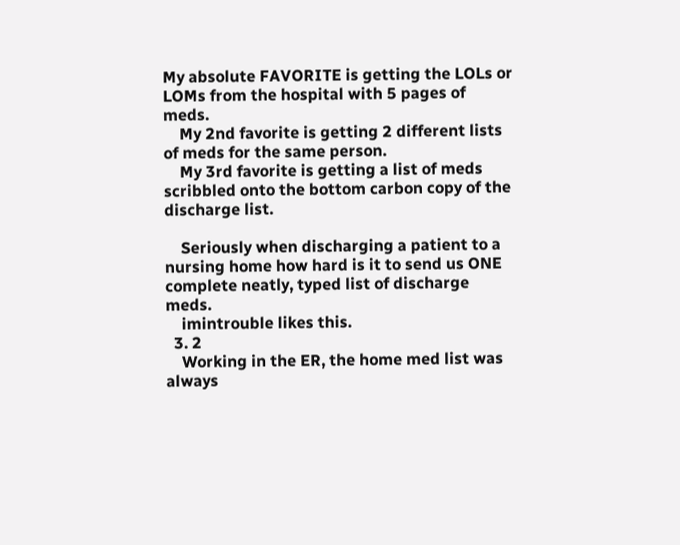My absolute FAVORITE is getting the LOLs or LOMs from the hospital with 5 pages of meds.
    My 2nd favorite is getting 2 different lists of meds for the same person.
    My 3rd favorite is getting a list of meds scribbled onto the bottom carbon copy of the discharge list.

    Seriously when discharging a patient to a nursing home how hard is it to send us ONE complete neatly, typed list of discharge meds.
    imintrouble likes this.
  3. 2
    Working in the ER, the home med list was always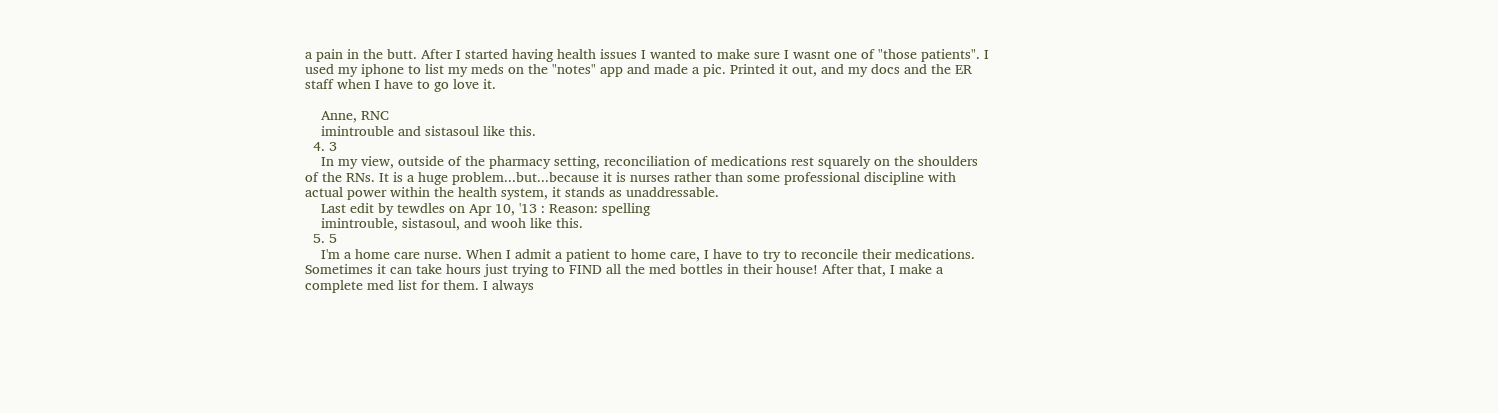a pain in the butt. After I started having health issues I wanted to make sure I wasnt one of "those patients". I used my iphone to list my meds on the "notes" app and made a pic. Printed it out, and my docs and the ER staff when I have to go love it.

    Anne, RNC
    imintrouble and sistasoul like this.
  4. 3
    In my view, outside of the pharmacy setting, reconciliation of medications rest squarely on the shoulders of the RNs. It is a huge problem...but...because it is nurses rather than some professional discipline with actual power within the health system, it stands as unaddressable.
    Last edit by tewdles on Apr 10, '13 : Reason: spelling
    imintrouble, sistasoul, and wooh like this.
  5. 5
    I'm a home care nurse. When I admit a patient to home care, I have to try to reconcile their medications. Sometimes it can take hours just trying to FIND all the med bottles in their house! After that, I make a complete med list for them. I always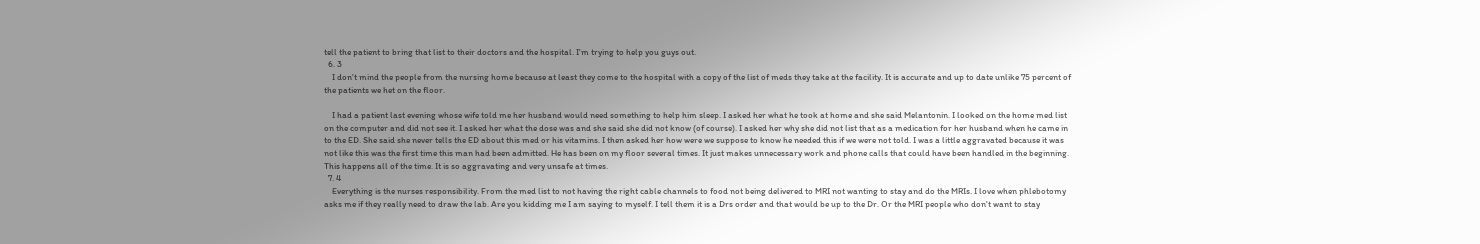tell the patient to bring that list to their doctors and the hospital. I'm trying to help you guys out.
  6. 3
    I don't mind the people from the nursing home because at least they come to the hospital with a copy of the list of meds they take at the facility. It is accurate and up to date unlike 75 percent of the patients we het on the floor.

    I had a patient last evening whose wife told me her husband would need something to help him sleep. I asked her what he took at home and she said Melantonin. I looked on the home med list on the computer and did not see it. I asked her what the dose was and she said she did not know (of course). I asked her why she did not list that as a medication for her husband when he came in to the ED. She said she never tells the ED about this med or his vitamins. I then asked her how were we suppose to know he needed this if we were not told. I was a little aggravated because it was not like this was the first time this man had been admitted. He has been on my floor several times. It just makes unnecessary work and phone calls that could have been handled in the beginning. This happens all of the time. It is so aggravating and very unsafe at times.
  7. 4
    Everything is the nurses responsibility. From the med list to not having the right cable channels to food not being delivered to MRI not wanting to stay and do the MRIs. I love when phlebotomy asks me if they really need to draw the lab. Are you kidding me I am saying to myself. I tell them it is a Drs order and that would be up to the Dr. Or the MRI people who don't want to stay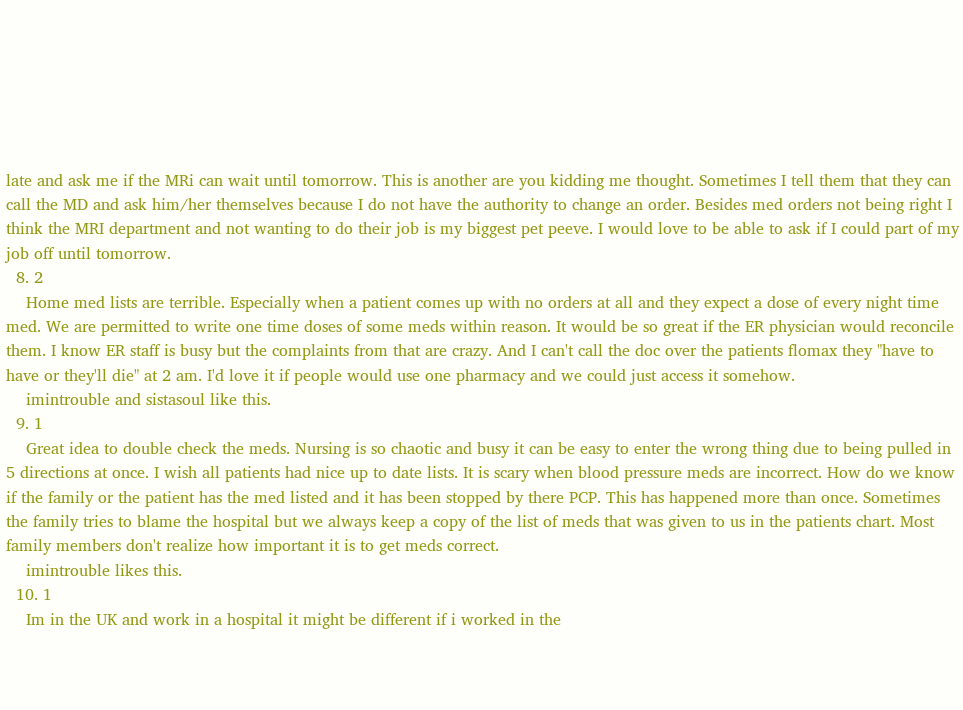late and ask me if the MRi can wait until tomorrow. This is another are you kidding me thought. Sometimes I tell them that they can call the MD and ask him/her themselves because I do not have the authority to change an order. Besides med orders not being right I think the MRI department and not wanting to do their job is my biggest pet peeve. I would love to be able to ask if I could part of my job off until tomorrow.
  8. 2
    Home med lists are terrible. Especially when a patient comes up with no orders at all and they expect a dose of every night time med. We are permitted to write one time doses of some meds within reason. It would be so great if the ER physician would reconcile them. I know ER staff is busy but the complaints from that are crazy. And I can't call the doc over the patients flomax they "have to have or they'll die" at 2 am. I'd love it if people would use one pharmacy and we could just access it somehow.
    imintrouble and sistasoul like this.
  9. 1
    Great idea to double check the meds. Nursing is so chaotic and busy it can be easy to enter the wrong thing due to being pulled in 5 directions at once. I wish all patients had nice up to date lists. It is scary when blood pressure meds are incorrect. How do we know if the family or the patient has the med listed and it has been stopped by there PCP. This has happened more than once. Sometimes the family tries to blame the hospital but we always keep a copy of the list of meds that was given to us in the patients chart. Most family members don't realize how important it is to get meds correct.
    imintrouble likes this.
  10. 1
    Im in the UK and work in a hospital it might be different if i worked in the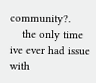community?.
    the only time ive ever had issue with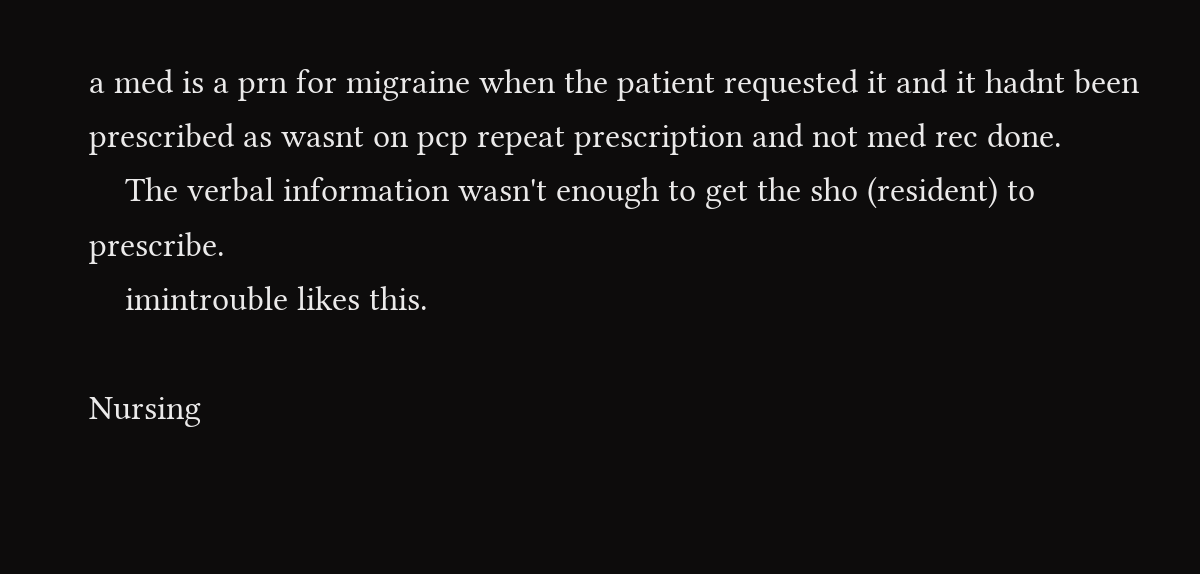a med is a prn for migraine when the patient requested it and it hadnt been prescribed as wasnt on pcp repeat prescription and not med rec done.
    The verbal information wasn't enough to get the sho (resident) to prescribe.
    imintrouble likes this.

Nursing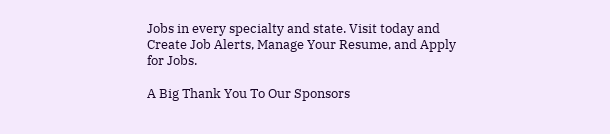Jobs in every specialty and state. Visit today and Create Job Alerts, Manage Your Resume, and Apply for Jobs.

A Big Thank You To Our Sponsors